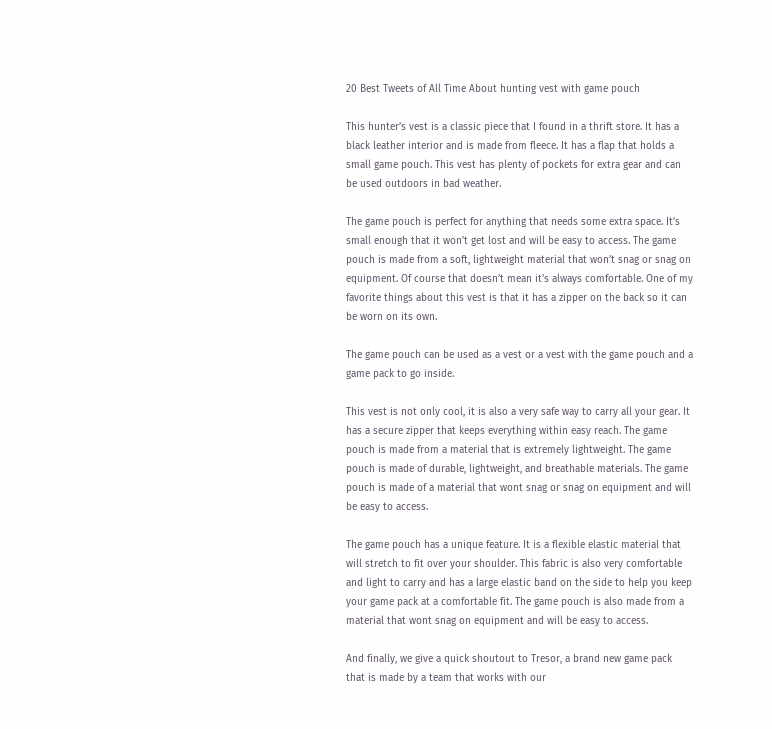20 Best Tweets of All Time About hunting vest with game pouch

This hunter’s vest is a classic piece that I found in a thrift store. It has a black leather interior and is made from fleece. It has a flap that holds a small game pouch. This vest has plenty of pockets for extra gear and can be used outdoors in bad weather.

The game pouch is perfect for anything that needs some extra space. It’s small enough that it won’t get lost and will be easy to access. The game pouch is made from a soft, lightweight material that won’t snag or snag on equipment. Of course that doesn’t mean it’s always comfortable. One of my favorite things about this vest is that it has a zipper on the back so it can be worn on its own.

The game pouch can be used as a vest or a vest with the game pouch and a game pack to go inside.

This vest is not only cool, it is also a very safe way to carry all your gear. It has a secure zipper that keeps everything within easy reach. The game pouch is made from a material that is extremely lightweight. The game pouch is made of durable, lightweight, and breathable materials. The game pouch is made of a material that wont snag or snag on equipment and will be easy to access.

The game pouch has a unique feature. It is a flexible elastic material that will stretch to fit over your shoulder. This fabric is also very comfortable and light to carry and has a large elastic band on the side to help you keep your game pack at a comfortable fit. The game pouch is also made from a material that wont snag on equipment and will be easy to access.

And finally, we give a quick shoutout to Tresor, a brand new game pack that is made by a team that works with our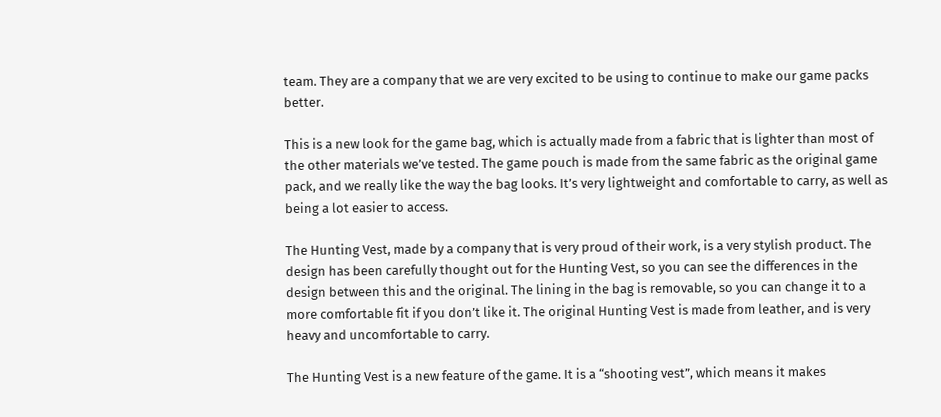team. They are a company that we are very excited to be using to continue to make our game packs better.

This is a new look for the game bag, which is actually made from a fabric that is lighter than most of the other materials we’ve tested. The game pouch is made from the same fabric as the original game pack, and we really like the way the bag looks. It’s very lightweight and comfortable to carry, as well as being a lot easier to access.

The Hunting Vest, made by a company that is very proud of their work, is a very stylish product. The design has been carefully thought out for the Hunting Vest, so you can see the differences in the design between this and the original. The lining in the bag is removable, so you can change it to a more comfortable fit if you don’t like it. The original Hunting Vest is made from leather, and is very heavy and uncomfortable to carry.

The Hunting Vest is a new feature of the game. It is a “shooting vest”, which means it makes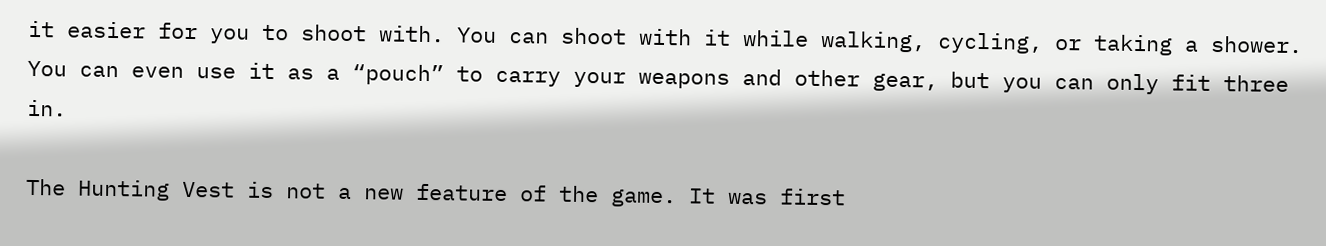it easier for you to shoot with. You can shoot with it while walking, cycling, or taking a shower. You can even use it as a “pouch” to carry your weapons and other gear, but you can only fit three in.

The Hunting Vest is not a new feature of the game. It was first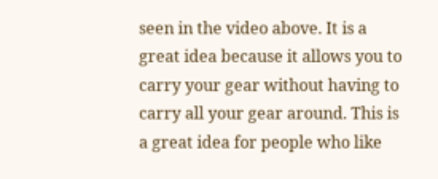seen in the video above. It is a great idea because it allows you to carry your gear without having to carry all your gear around. This is a great idea for people who like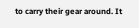to carry their gear around. It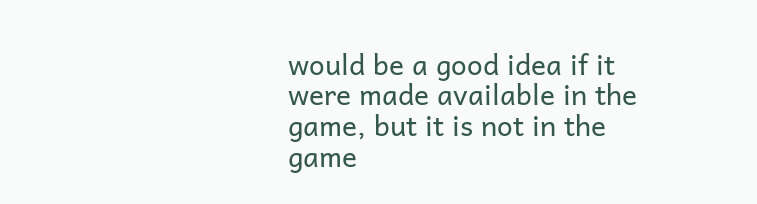would be a good idea if it were made available in the game, but it is not in the game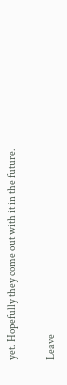yet. Hopefully they come out with it in the future.

Leave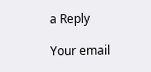a Reply

Your email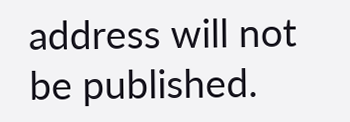address will not be published.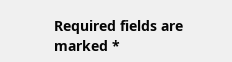Required fields are marked *